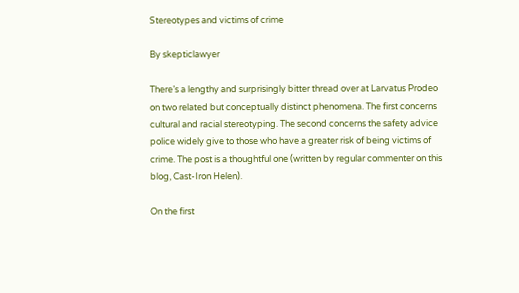Stereotypes and victims of crime

By skepticlawyer

There’s a lengthy and surprisingly bitter thread over at Larvatus Prodeo on two related but conceptually distinct phenomena. The first concerns cultural and racial stereotyping. The second concerns the safety advice police widely give to those who have a greater risk of being victims of crime. The post is a thoughtful one (written by regular commenter on this blog, Cast-Iron Helen).

On the first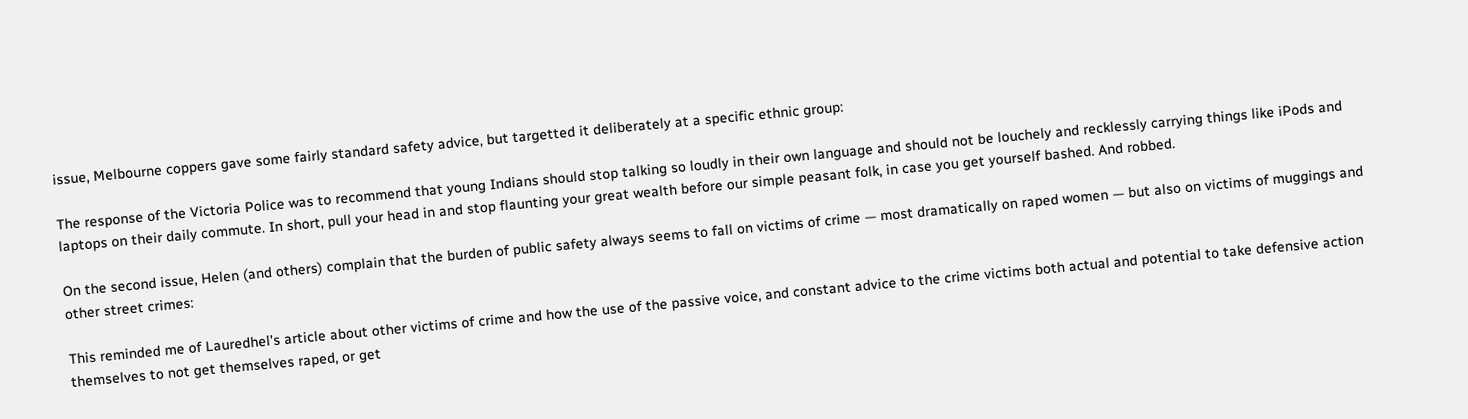issue, Melbourne coppers gave some fairly standard safety advice, but targetted it deliberately at a specific ethnic group:

The response of the Victoria Police was to recommend that young Indians should stop talking so loudly in their own language and should not be louchely and recklessly carrying things like iPods and laptops on their daily commute. In short, pull your head in and stop flaunting your great wealth before our simple peasant folk, in case you get yourself bashed. And robbed.

On the second issue, Helen (and others) complain that the burden of public safety always seems to fall on victims of crime — most dramatically on raped women — but also on victims of muggings and other street crimes:

This reminded me of Lauredhel’s article about other victims of crime and how the use of the passive voice, and constant advice to the crime victims both actual and potential to take defensive action themselves to not get themselves raped, or get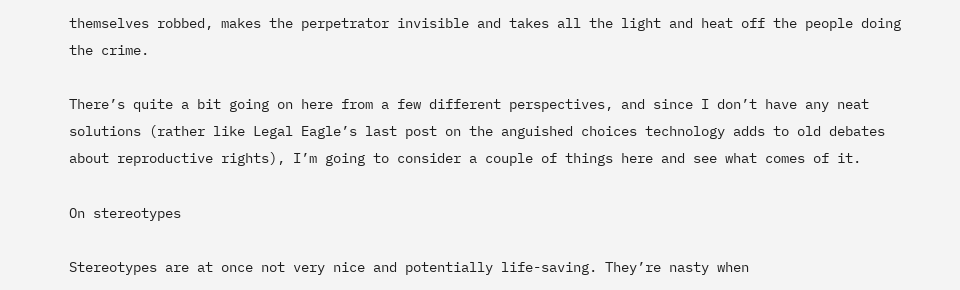themselves robbed, makes the perpetrator invisible and takes all the light and heat off the people doing the crime.

There’s quite a bit going on here from a few different perspectives, and since I don’t have any neat solutions (rather like Legal Eagle’s last post on the anguished choices technology adds to old debates about reproductive rights), I’m going to consider a couple of things here and see what comes of it.

On stereotypes

Stereotypes are at once not very nice and potentially life-saving. They’re nasty when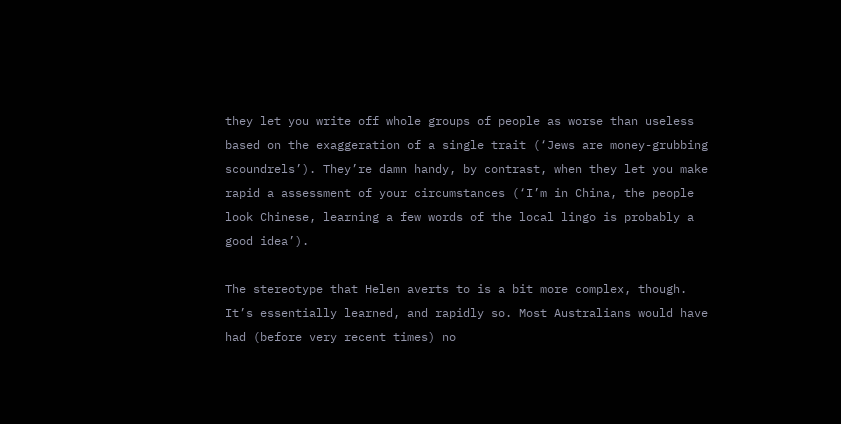they let you write off whole groups of people as worse than useless based on the exaggeration of a single trait (‘Jews are money-grubbing scoundrels’). They’re damn handy, by contrast, when they let you make rapid a assessment of your circumstances (‘I’m in China, the people look Chinese, learning a few words of the local lingo is probably a good idea’).

The stereotype that Helen averts to is a bit more complex, though. It’s essentially learned, and rapidly so. Most Australians would have had (before very recent times) no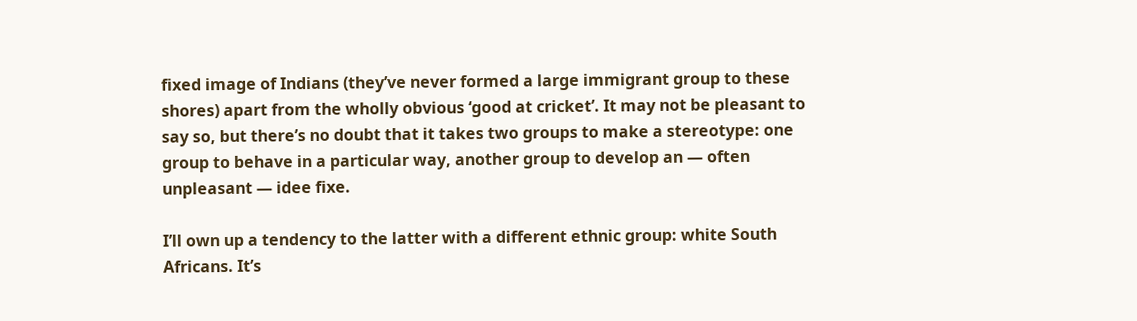fixed image of Indians (they’ve never formed a large immigrant group to these shores) apart from the wholly obvious ‘good at cricket’. It may not be pleasant to say so, but there’s no doubt that it takes two groups to make a stereotype: one group to behave in a particular way, another group to develop an — often unpleasant — idee fixe.

I’ll own up a tendency to the latter with a different ethnic group: white South Africans. It’s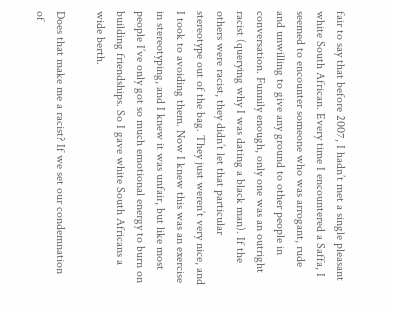fair to say that before 2007, I hadn’t met a single pleasant white South African. Every time I encountered a Saffa, I seemed to encounter someone who was arrogant, rude and unwilling to give any ground to other people in conversation. Funnily enough, only one was an outright racist (querying why I was dating a black man). If the others were racist, they didn’t let that particular stereotype out of the bag. They just weren’t very nice, and I took to avoiding them. Now I knew this was an exercise in stereotyping, and I knew it was unfair, but like most people I’ve only got so much emotional energy to burn on building friendships. So I gave white South Africans a wide berth.

Does that make me a racist? If we set our condemnation of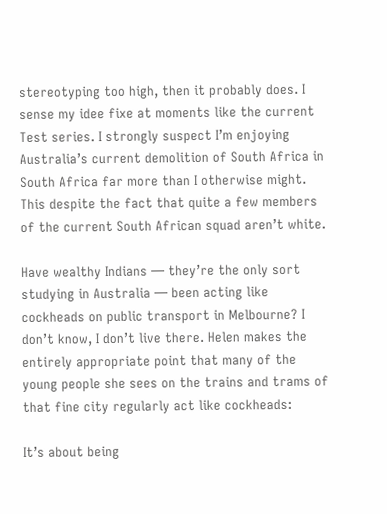stereotyping too high, then it probably does. I sense my idee fixe at moments like the current Test series. I strongly suspect I’m enjoying Australia’s current demolition of South Africa in South Africa far more than I otherwise might. This despite the fact that quite a few members of the current South African squad aren’t white.

Have wealthy Indians — they’re the only sort studying in Australia — been acting like cockheads on public transport in Melbourne? I don’t know, I don’t live there. Helen makes the entirely appropriate point that many of the young people she sees on the trains and trams of that fine city regularly act like cockheads:

It’s about being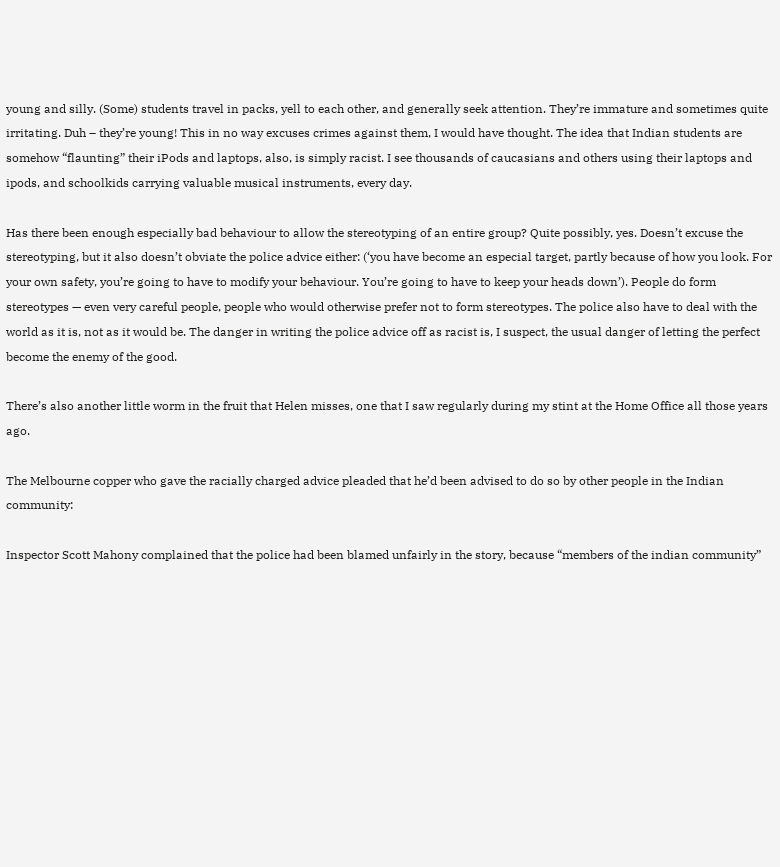young and silly. (Some) students travel in packs, yell to each other, and generally seek attention. They’re immature and sometimes quite irritating. Duh – they’re young! This in no way excuses crimes against them, I would have thought. The idea that Indian students are somehow “flaunting” their iPods and laptops, also, is simply racist. I see thousands of caucasians and others using their laptops and ipods, and schoolkids carrying valuable musical instruments, every day.

Has there been enough especially bad behaviour to allow the stereotyping of an entire group? Quite possibly, yes. Doesn’t excuse the stereotyping, but it also doesn’t obviate the police advice either: (‘you have become an especial target, partly because of how you look. For your own safety, you’re going to have to modify your behaviour. You’re going to have to keep your heads down’). People do form stereotypes — even very careful people, people who would otherwise prefer not to form stereotypes. The police also have to deal with the world as it is, not as it would be. The danger in writing the police advice off as racist is, I suspect, the usual danger of letting the perfect become the enemy of the good.

There’s also another little worm in the fruit that Helen misses, one that I saw regularly during my stint at the Home Office all those years ago.

The Melbourne copper who gave the racially charged advice pleaded that he’d been advised to do so by other people in the Indian community:

Inspector Scott Mahony complained that the police had been blamed unfairly in the story, because “members of the indian community”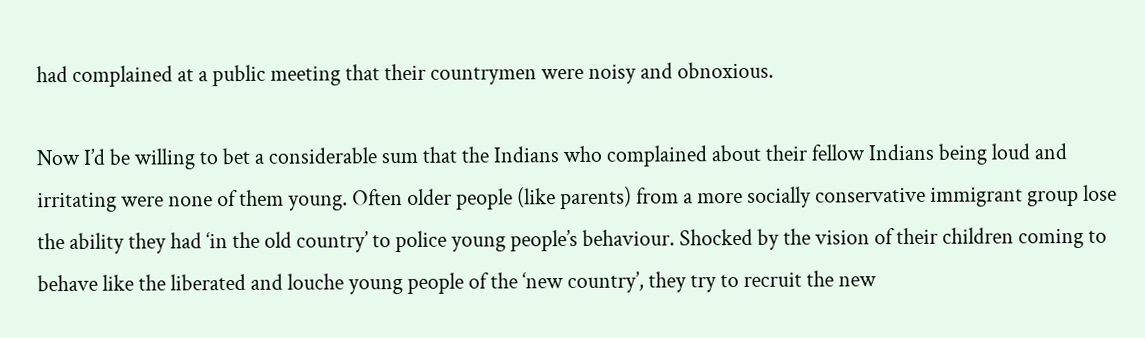had complained at a public meeting that their countrymen were noisy and obnoxious.

Now I’d be willing to bet a considerable sum that the Indians who complained about their fellow Indians being loud and irritating were none of them young. Often older people (like parents) from a more socially conservative immigrant group lose the ability they had ‘in the old country’ to police young people’s behaviour. Shocked by the vision of their children coming to behave like the liberated and louche young people of the ‘new country’, they try to recruit the new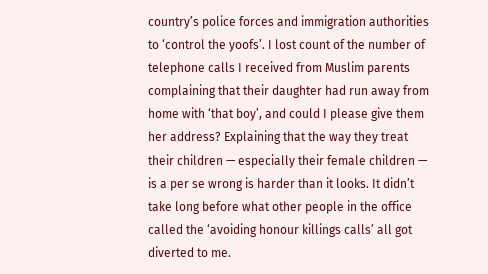country’s police forces and immigration authorities to ‘control the yoofs’. I lost count of the number of telephone calls I received from Muslim parents complaining that their daughter had run away from home with ‘that boy’, and could I please give them her address? Explaining that the way they treat their children — especially their female children — is a per se wrong is harder than it looks. It didn’t take long before what other people in the office called the ‘avoiding honour killings calls’ all got diverted to me.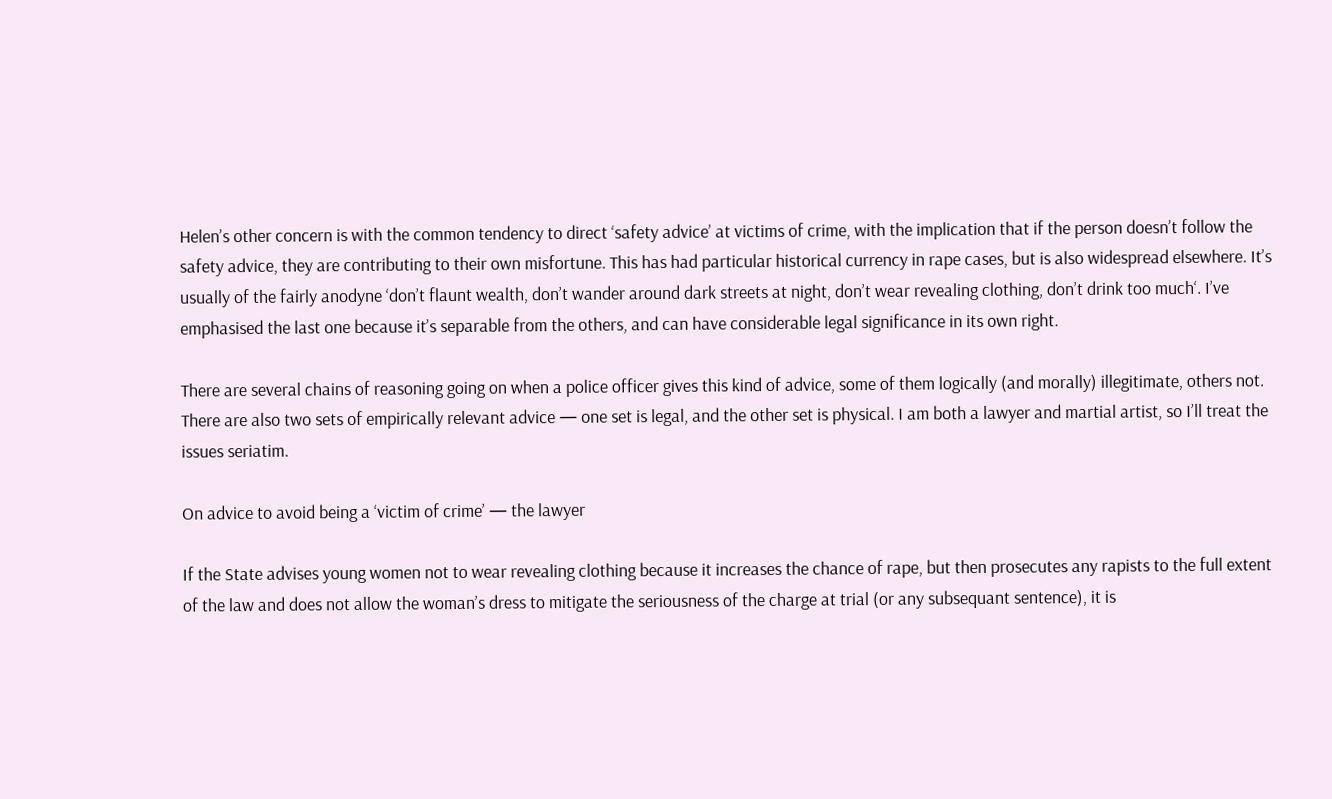Helen’s other concern is with the common tendency to direct ‘safety advice’ at victims of crime, with the implication that if the person doesn’t follow the safety advice, they are contributing to their own misfortune. This has had particular historical currency in rape cases, but is also widespread elsewhere. It’s usually of the fairly anodyne ‘don’t flaunt wealth, don’t wander around dark streets at night, don’t wear revealing clothing, don’t drink too much‘. I’ve emphasised the last one because it’s separable from the others, and can have considerable legal significance in its own right.

There are several chains of reasoning going on when a police officer gives this kind of advice, some of them logically (and morally) illegitimate, others not. There are also two sets of empirically relevant advice — one set is legal, and the other set is physical. I am both a lawyer and martial artist, so I’ll treat the issues seriatim.

On advice to avoid being a ‘victim of crime’ — the lawyer

If the State advises young women not to wear revealing clothing because it increases the chance of rape, but then prosecutes any rapists to the full extent of the law and does not allow the woman’s dress to mitigate the seriousness of the charge at trial (or any subsequant sentence), it is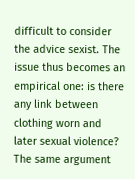difficult to consider the advice sexist. The issue thus becomes an empirical one: is there any link between clothing worn and later sexual violence? The same argument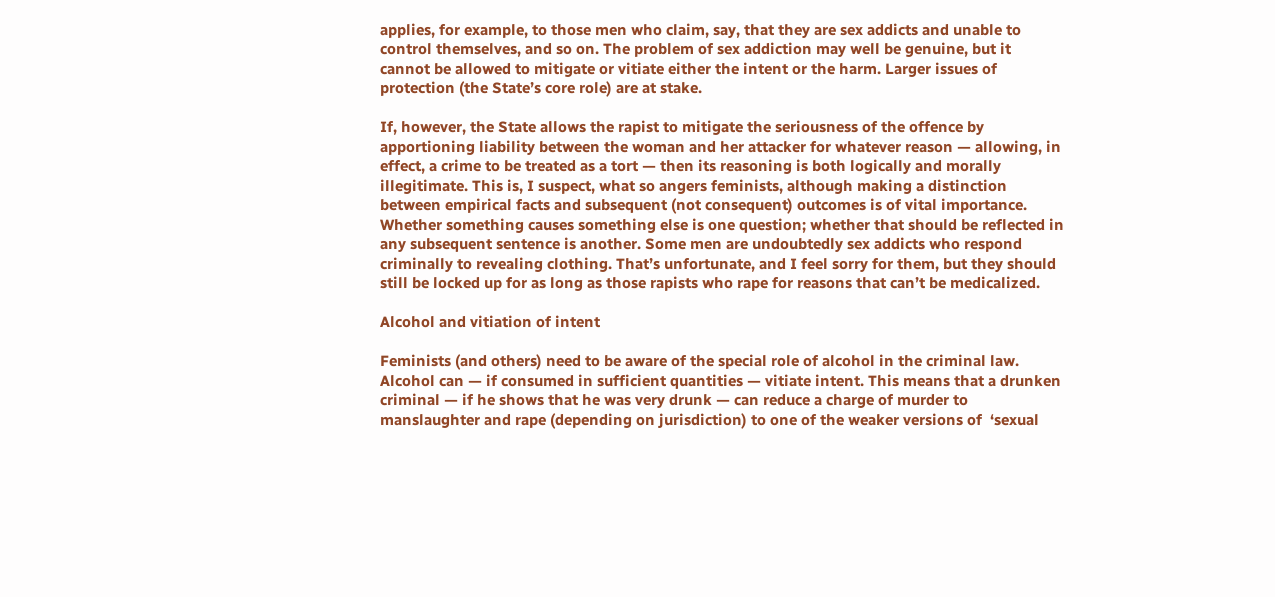applies, for example, to those men who claim, say, that they are sex addicts and unable to control themselves, and so on. The problem of sex addiction may well be genuine, but it cannot be allowed to mitigate or vitiate either the intent or the harm. Larger issues of protection (the State’s core role) are at stake.

If, however, the State allows the rapist to mitigate the seriousness of the offence by apportioning liability between the woman and her attacker for whatever reason — allowing, in effect, a crime to be treated as a tort — then its reasoning is both logically and morally illegitimate. This is, I suspect, what so angers feminists, although making a distinction between empirical facts and subsequent (not consequent) outcomes is of vital importance. Whether something causes something else is one question; whether that should be reflected in any subsequent sentence is another. Some men are undoubtedly sex addicts who respond criminally to revealing clothing. That’s unfortunate, and I feel sorry for them, but they should still be locked up for as long as those rapists who rape for reasons that can’t be medicalized.

Alcohol and vitiation of intent

Feminists (and others) need to be aware of the special role of alcohol in the criminal law. Alcohol can — if consumed in sufficient quantities — vitiate intent. This means that a drunken criminal — if he shows that he was very drunk — can reduce a charge of murder to manslaughter and rape (depending on jurisdiction) to one of the weaker versions of  ‘sexual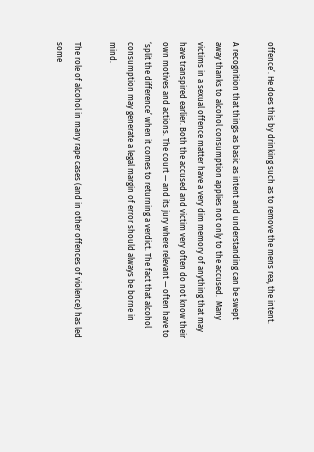offence’. He does this by drinking such as to remove the mens rea, the intent.

A recognition that things as basic as intent and understanding can be swept away thanks to alcohol consumption applies not only to the accused.  Many victims in a sexual offence matter have a very dim memory of anything that may have transpired earlier. Both the accused and victim very often do not know their own motives and actions. The court — and its jury where relevant — often have to ‘split the difference’ when it comes to returning a verdict. The fact that alcohol consumption may generate a legal margin of error should always be borne in mind.

The role of alcohol in many rape cases (and in other offences of violence) has led some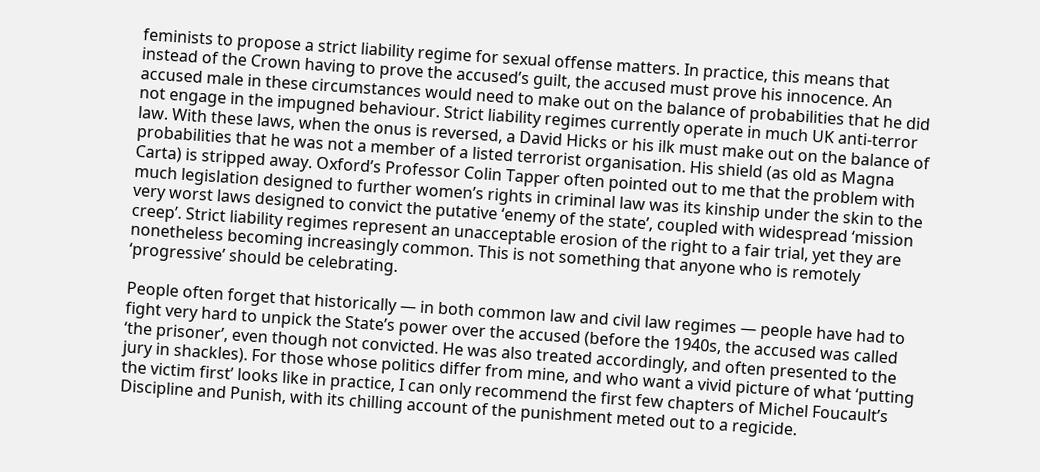feminists to propose a strict liability regime for sexual offense matters. In practice, this means that instead of the Crown having to prove the accused’s guilt, the accused must prove his innocence. An accused male in these circumstances would need to make out on the balance of probabilities that he did not engage in the impugned behaviour. Strict liability regimes currently operate in much UK anti-terror law. With these laws, when the onus is reversed, a David Hicks or his ilk must make out on the balance of probabilities that he was not a member of a listed terrorist organisation. His shield (as old as Magna Carta) is stripped away. Oxford’s Professor Colin Tapper often pointed out to me that the problem with much legislation designed to further women’s rights in criminal law was its kinship under the skin to the very worst laws designed to convict the putative ‘enemy of the state’, coupled with widespread ‘mission creep’. Strict liability regimes represent an unacceptable erosion of the right to a fair trial, yet they are nonetheless becoming increasingly common. This is not something that anyone who is remotely ‘progressive’ should be celebrating.

People often forget that historically — in both common law and civil law regimes — people have had to fight very hard to unpick the State’s power over the accused (before the 1940s, the accused was called ‘the prisoner’, even though not convicted. He was also treated accordingly, and often presented to the jury in shackles). For those whose politics differ from mine, and who want a vivid picture of what ‘putting the victim first’ looks like in practice, I can only recommend the first few chapters of Michel Foucault’s Discipline and Punish, with its chilling account of the punishment meted out to a regicide.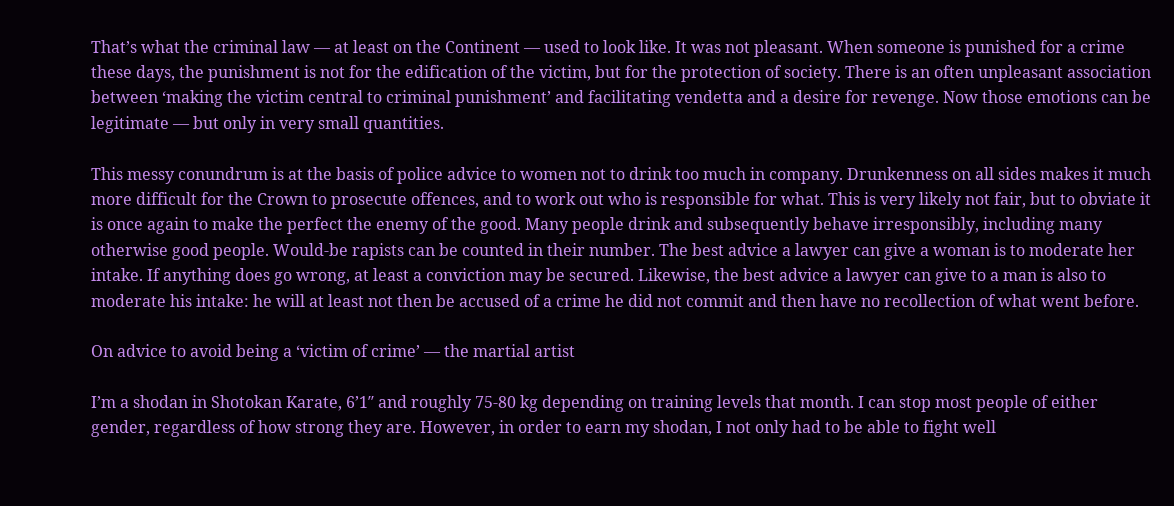That’s what the criminal law — at least on the Continent — used to look like. It was not pleasant. When someone is punished for a crime these days, the punishment is not for the edification of the victim, but for the protection of society. There is an often unpleasant association between ‘making the victim central to criminal punishment’ and facilitating vendetta and a desire for revenge. Now those emotions can be legitimate — but only in very small quantities.

This messy conundrum is at the basis of police advice to women not to drink too much in company. Drunkenness on all sides makes it much more difficult for the Crown to prosecute offences, and to work out who is responsible for what. This is very likely not fair, but to obviate it is once again to make the perfect the enemy of the good. Many people drink and subsequently behave irresponsibly, including many otherwise good people. Would-be rapists can be counted in their number. The best advice a lawyer can give a woman is to moderate her intake. If anything does go wrong, at least a conviction may be secured. Likewise, the best advice a lawyer can give to a man is also to moderate his intake: he will at least not then be accused of a crime he did not commit and then have no recollection of what went before.

On advice to avoid being a ‘victim of crime’ — the martial artist

I’m a shodan in Shotokan Karate, 6’1″ and roughly 75-80 kg depending on training levels that month. I can stop most people of either gender, regardless of how strong they are. However, in order to earn my shodan, I not only had to be able to fight well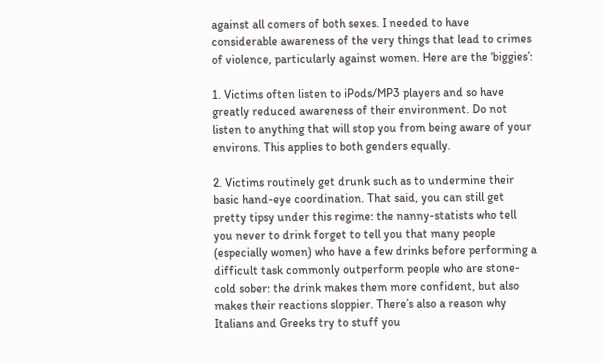against all comers of both sexes. I needed to have considerable awareness of the very things that lead to crimes of violence, particularly against women. Here are the ‘biggies’:

1. Victims often listen to iPods/MP3 players and so have greatly reduced awareness of their environment. Do not listen to anything that will stop you from being aware of your environs. This applies to both genders equally.

2. Victims routinely get drunk such as to undermine their basic hand-eye coordination. That said, you can still get pretty tipsy under this regime: the nanny-statists who tell you never to drink forget to tell you that many people (especially women) who have a few drinks before performing a difficult task commonly outperform people who are stone-cold sober: the drink makes them more confident, but also makes their reactions sloppier. There’s also a reason why Italians and Greeks try to stuff you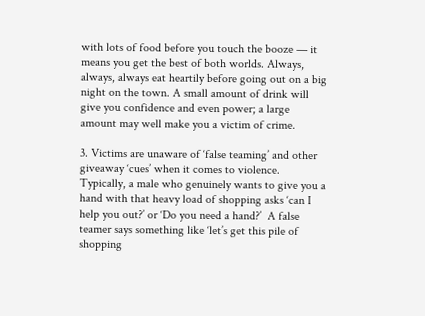with lots of food before you touch the booze — it means you get the best of both worlds. Always, always, always eat heartily before going out on a big night on the town. A small amount of drink will give you confidence and even power; a large amount may well make you a victim of crime.

3. Victims are unaware of ‘false teaming’ and other giveaway ‘cues’ when it comes to violence. Typically, a male who genuinely wants to give you a hand with that heavy load of shopping asks ‘can I help you out?’ or ‘Do you need a hand?’  A false teamer says something like ‘let’s get this pile of shopping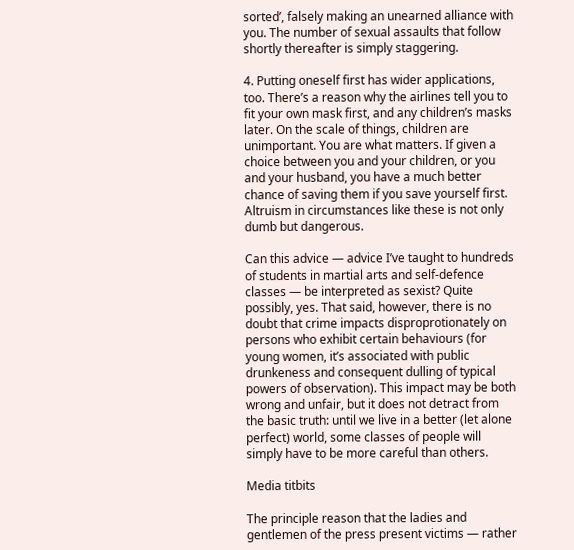sorted’, falsely making an unearned alliance with you. The number of sexual assaults that follow shortly thereafter is simply staggering.

4. Putting oneself first has wider applications, too. There’s a reason why the airlines tell you to fit your own mask first, and any children’s masks later. On the scale of things, children are unimportant. You are what matters. If given a choice between you and your children, or you and your husband, you have a much better chance of saving them if you save yourself first. Altruism in circumstances like these is not only dumb but dangerous.

Can this advice — advice I’ve taught to hundreds of students in martial arts and self-defence classes — be interpreted as sexist? Quite possibly, yes. That said, however, there is no doubt that crime impacts disproprotionately on persons who exhibit certain behaviours (for young women, it’s associated with public drunkeness and consequent dulling of typical powers of observation). This impact may be both wrong and unfair, but it does not detract from the basic truth: until we live in a better (let alone perfect) world, some classes of people will simply have to be more careful than others.

Media titbits

The principle reason that the ladies and gentlemen of the press present victims — rather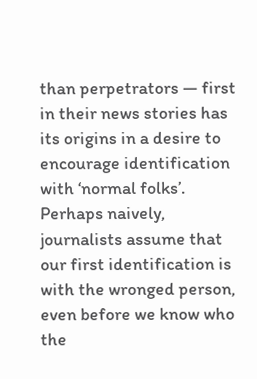than perpetrators — first in their news stories has its origins in a desire to encourage identification with ‘normal folks’. Perhaps naively, journalists assume that our first identification is with the wronged person, even before we know who the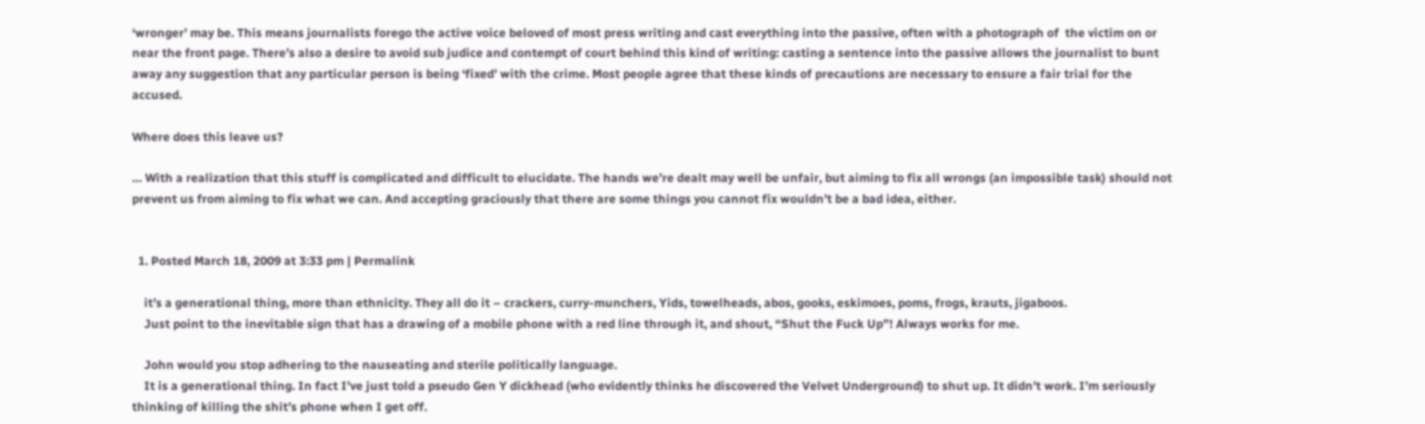‘wronger’ may be. This means journalists forego the active voice beloved of most press writing and cast everything into the passive, often with a photograph of  the victim on or near the front page. There’s also a desire to avoid sub judice and contempt of court behind this kind of writing: casting a sentence into the passive allows the journalist to bunt away any suggestion that any particular person is being ‘fixed’ with the crime. Most people agree that these kinds of precautions are necessary to ensure a fair trial for the accused.

Where does this leave us?

… With a realization that this stuff is complicated and difficult to elucidate. The hands we’re dealt may well be unfair, but aiming to fix all wrongs (an impossible task) should not prevent us from aiming to fix what we can. And accepting graciously that there are some things you cannot fix wouldn’t be a bad idea, either.


  1. Posted March 18, 2009 at 3:33 pm | Permalink

    it’s a generational thing, more than ethnicity. They all do it – crackers, curry-munchers, Yids, towelheads, abos, gooks, eskimoes, poms, frogs, krauts, jigaboos.
    Just point to the inevitable sign that has a drawing of a mobile phone with a red line through it, and shout, “Shut the Fuck Up”! Always works for me.

    John would you stop adhering to the nauseating and sterile politically language.
    It is a generational thing. In fact I’ve just told a pseudo Gen Y dickhead (who evidently thinks he discovered the Velvet Underground) to shut up. It didn’t work. I’m seriously thinking of killing the shit’s phone when I get off.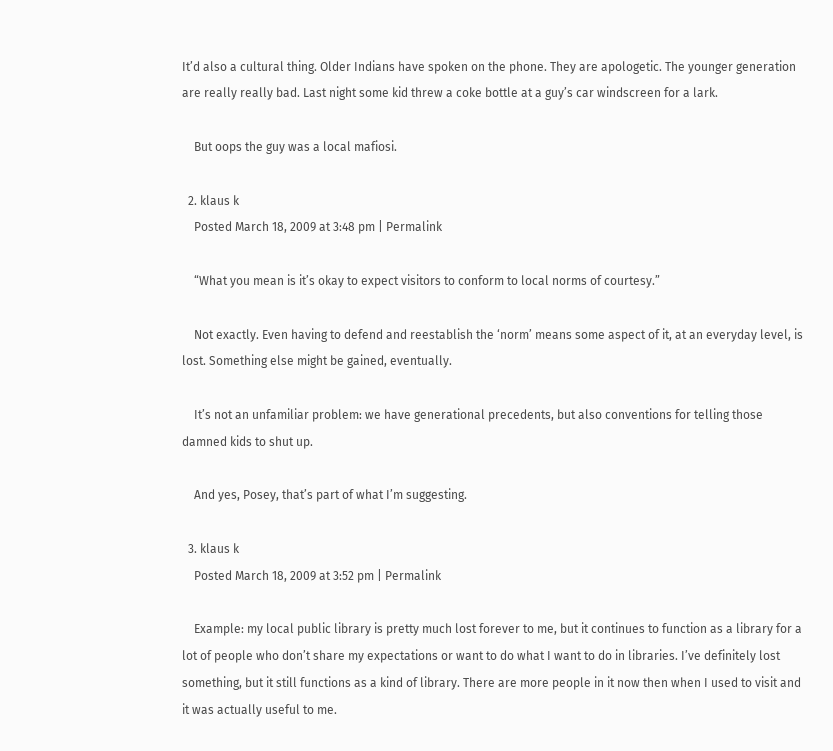It’d also a cultural thing. Older Indians have spoken on the phone. They are apologetic. The younger generation are really really bad. Last night some kid threw a coke bottle at a guy’s car windscreen for a lark.

    But oops the guy was a local mafiosi.

  2. klaus k
    Posted March 18, 2009 at 3:48 pm | Permalink

    “What you mean is it’s okay to expect visitors to conform to local norms of courtesy.”

    Not exactly. Even having to defend and reestablish the ‘norm’ means some aspect of it, at an everyday level, is lost. Something else might be gained, eventually.

    It’s not an unfamiliar problem: we have generational precedents, but also conventions for telling those damned kids to shut up.

    And yes, Posey, that’s part of what I’m suggesting.

  3. klaus k
    Posted March 18, 2009 at 3:52 pm | Permalink

    Example: my local public library is pretty much lost forever to me, but it continues to function as a library for a lot of people who don’t share my expectations or want to do what I want to do in libraries. I’ve definitely lost something, but it still functions as a kind of library. There are more people in it now then when I used to visit and it was actually useful to me.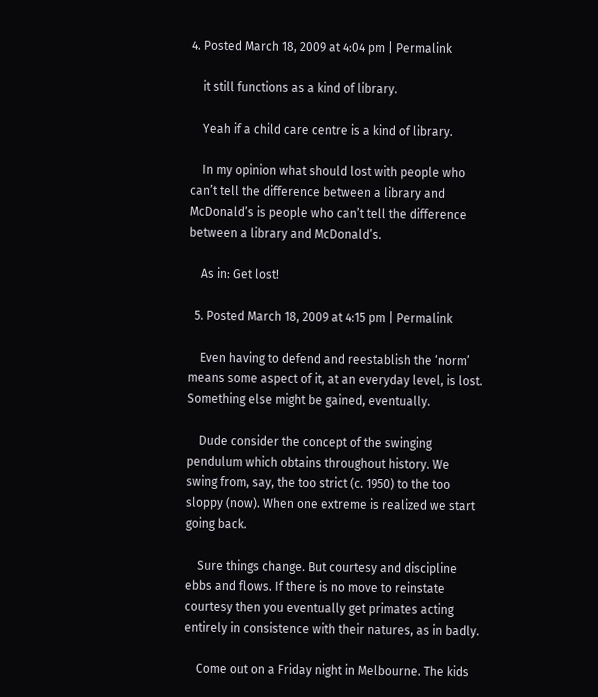4. Posted March 18, 2009 at 4:04 pm | Permalink

    it still functions as a kind of library.

    Yeah if a child care centre is a kind of library.

    In my opinion what should lost with people who can’t tell the difference between a library and McDonald’s is people who can’t tell the difference between a library and McDonald’s.

    As in: Get lost!

  5. Posted March 18, 2009 at 4:15 pm | Permalink

    Even having to defend and reestablish the ‘norm’ means some aspect of it, at an everyday level, is lost. Something else might be gained, eventually.

    Dude consider the concept of the swinging pendulum which obtains throughout history. We swing from, say, the too strict (c. 1950) to the too sloppy (now). When one extreme is realized we start going back.

    Sure things change. But courtesy and discipline ebbs and flows. If there is no move to reinstate courtesy then you eventually get primates acting entirely in consistence with their natures, as in badly.

    Come out on a Friday night in Melbourne. The kids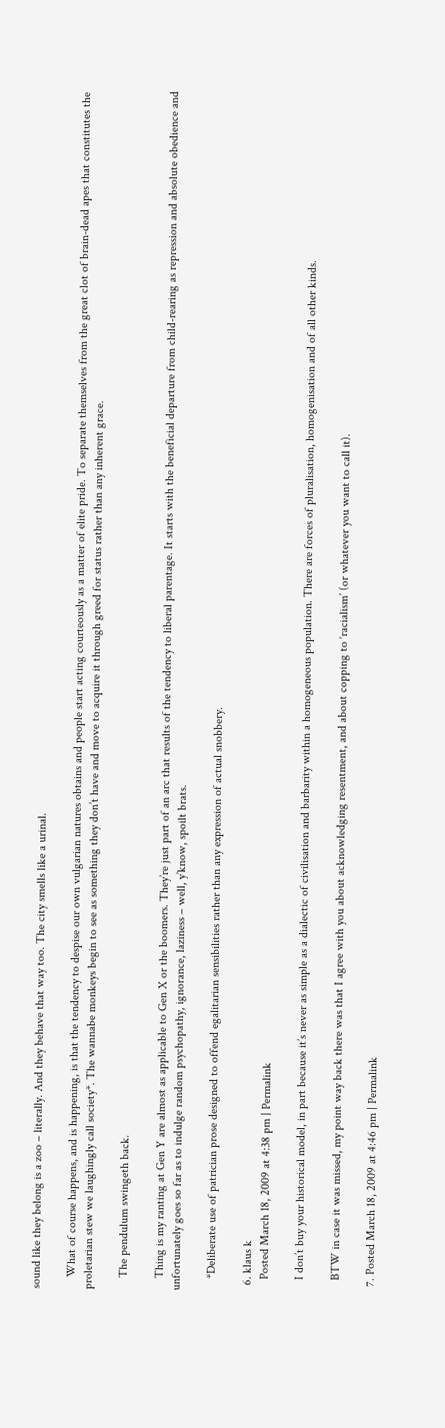sound like they belong is a zoo – literally. And they behave that way too. The city smells like a urinal.

    What of course happens, and is happening, is that the tendency to despise our own vulgarian natures obtains and people start acting courteously as a matter of elite pride. To separate themselves from the great clot of brain-dead apes that constitutes the proletarian stew we laughingly call society*. The wannabe monkeys begin to see as something they don’t have and move to acquire it through greed for status rather than any inherent grace.

    The pendulum swingeth back.

    Thing is my ranting at Gen Y are almost as applicable to Gen X or the boomers. They’re just part of an arc that results of the tendency to liberal parentage. It starts with the beneficial departure from child-rearing as repression and absolute obedience and unfortunately goes so far as to indulge random psychopathy, ignorance, laziness – well, y’know, spoilt brats.

    *Deliberate use of patrician prose designed to offend egalitarian sensibilities rather than any expression of actual snobbery.

  6. klaus k
    Posted March 18, 2009 at 4:38 pm | Permalink

    I don’t buy your historical model, in part because it’s never as simple as a dialectic of civilisation and barbarity within a homogeneous population. There are forces of pluralisation, homogenisation and of all other kinds.

    BTW in case it was missed, my point way back there was that I agree with you about acknowledging resentment, and about copping to ‘racialism’ (or whatever you want to call it).

  7. Posted March 18, 2009 at 4:46 pm | Permalink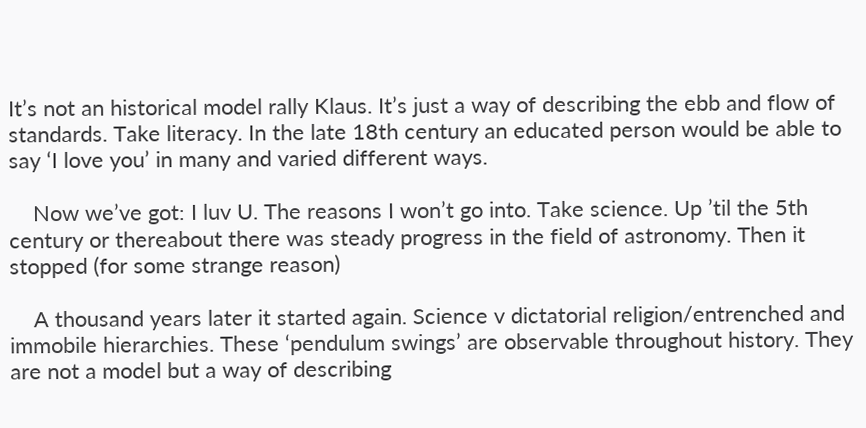It’s not an historical model rally Klaus. It’s just a way of describing the ebb and flow of standards. Take literacy. In the late 18th century an educated person would be able to say ‘I love you’ in many and varied different ways.

    Now we’ve got: I luv U. The reasons I won’t go into. Take science. Up ’til the 5th century or thereabout there was steady progress in the field of astronomy. Then it stopped (for some strange reason)

    A thousand years later it started again. Science v dictatorial religion/entrenched and immobile hierarchies. These ‘pendulum swings’ are observable throughout history. They are not a model but a way of describing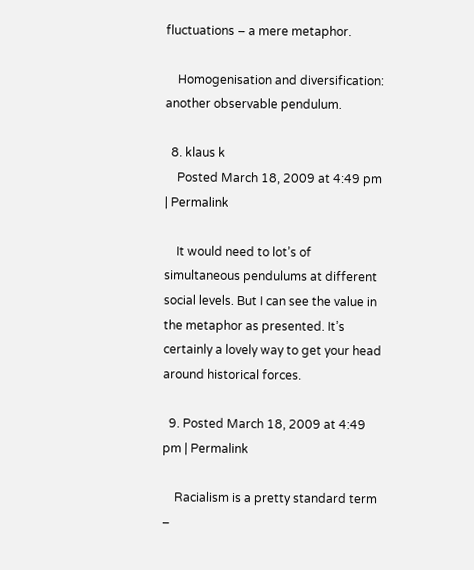fluctuations – a mere metaphor.

    Homogenisation and diversification: another observable pendulum.

  8. klaus k
    Posted March 18, 2009 at 4:49 pm | Permalink

    It would need to lot’s of simultaneous pendulums at different social levels. But I can see the value in the metaphor as presented. It’s certainly a lovely way to get your head around historical forces.

  9. Posted March 18, 2009 at 4:49 pm | Permalink

    Racialism is a pretty standard term –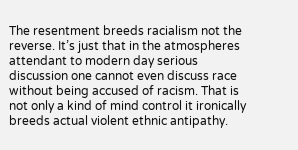The resentment breeds racialism not the reverse. It’s just that in the atmospheres attendant to modern day serious discussion one cannot even discuss race without being accused of racism. That is not only a kind of mind control it ironically breeds actual violent ethnic antipathy.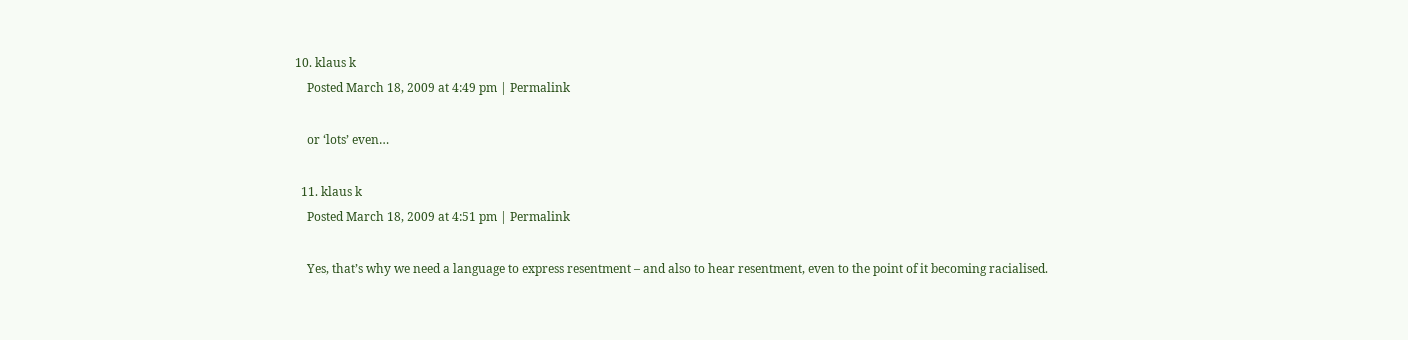10. klaus k
    Posted March 18, 2009 at 4:49 pm | Permalink

    or ‘lots’ even…

  11. klaus k
    Posted March 18, 2009 at 4:51 pm | Permalink

    Yes, that’s why we need a language to express resentment – and also to hear resentment, even to the point of it becoming racialised.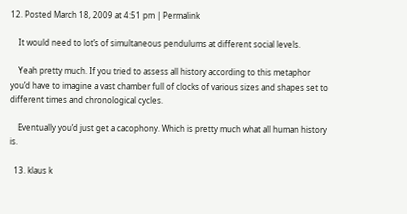12. Posted March 18, 2009 at 4:51 pm | Permalink

    It would need to lot’s of simultaneous pendulums at different social levels.

    Yeah pretty much. If you tried to assess all history according to this metaphor you’d have to imagine a vast chamber full of clocks of various sizes and shapes set to different times and chronological cycles.

    Eventually you’d just get a cacophony. Which is pretty much what all human history is.

  13. klaus k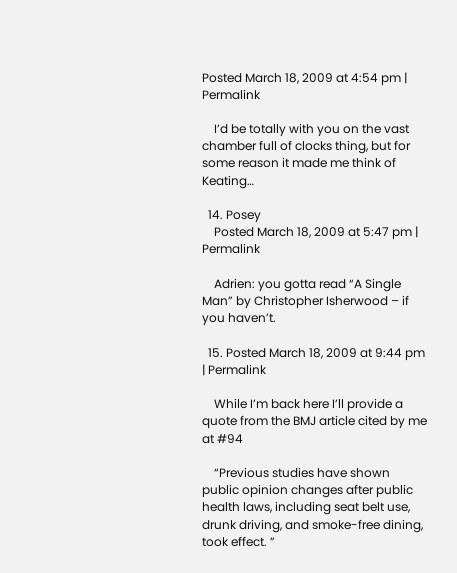Posted March 18, 2009 at 4:54 pm | Permalink

    I’d be totally with you on the vast chamber full of clocks thing, but for some reason it made me think of Keating…

  14. Posey
    Posted March 18, 2009 at 5:47 pm | Permalink

    Adrien: you gotta read “A Single Man” by Christopher Isherwood – if you haven’t.

  15. Posted March 18, 2009 at 9:44 pm | Permalink

    While I’m back here I’ll provide a quote from the BMJ article cited by me at #94

    “Previous studies have shown public opinion changes after public health laws, including seat belt use, drunk driving, and smoke-free dining, took effect. ”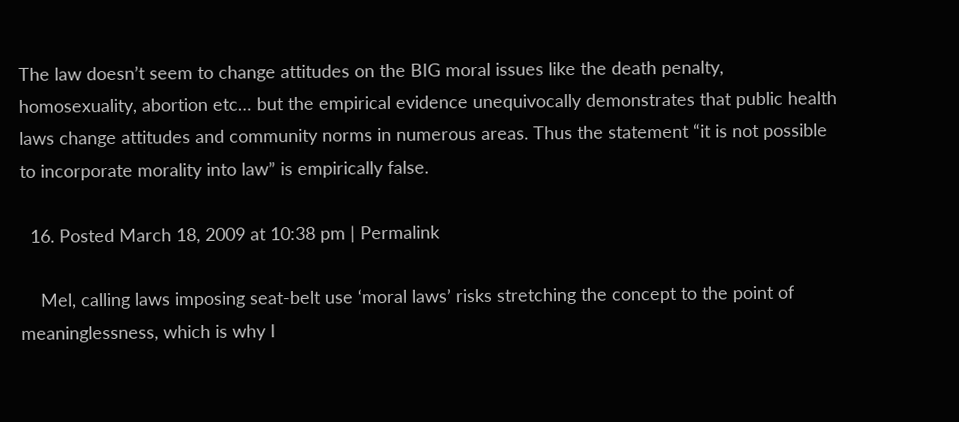The law doesn’t seem to change attitudes on the BIG moral issues like the death penalty, homosexuality, abortion etc… but the empirical evidence unequivocally demonstrates that public health laws change attitudes and community norms in numerous areas. Thus the statement “it is not possible to incorporate morality into law” is empirically false.

  16. Posted March 18, 2009 at 10:38 pm | Permalink

    Mel, calling laws imposing seat-belt use ‘moral laws’ risks stretching the concept to the point of meaninglessness, which is why I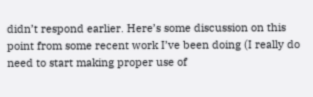didn’t respond earlier. Here’s some discussion on this point from some recent work I’ve been doing (I really do need to start making proper use of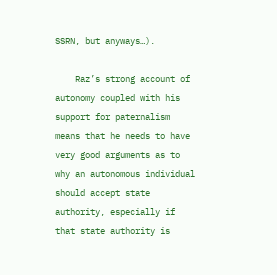SSRN, but anyways…).

    Raz’s strong account of autonomy coupled with his support for paternalism means that he needs to have very good arguments as to why an autonomous individual should accept state authority, especially if that state authority is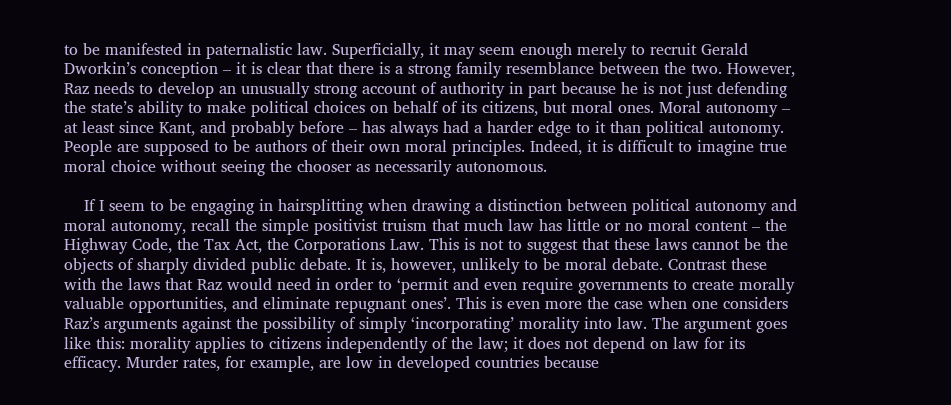to be manifested in paternalistic law. Superficially, it may seem enough merely to recruit Gerald Dworkin’s conception – it is clear that there is a strong family resemblance between the two. However, Raz needs to develop an unusually strong account of authority in part because he is not just defending the state’s ability to make political choices on behalf of its citizens, but moral ones. Moral autonomy – at least since Kant, and probably before – has always had a harder edge to it than political autonomy. People are supposed to be authors of their own moral principles. Indeed, it is difficult to imagine true moral choice without seeing the chooser as necessarily autonomous.

    If I seem to be engaging in hairsplitting when drawing a distinction between political autonomy and moral autonomy, recall the simple positivist truism that much law has little or no moral content – the Highway Code, the Tax Act, the Corporations Law. This is not to suggest that these laws cannot be the objects of sharply divided public debate. It is, however, unlikely to be moral debate. Contrast these with the laws that Raz would need in order to ‘permit and even require governments to create morally valuable opportunities, and eliminate repugnant ones’. This is even more the case when one considers Raz’s arguments against the possibility of simply ‘incorporating’ morality into law. The argument goes like this: morality applies to citizens independently of the law; it does not depend on law for its efficacy. Murder rates, for example, are low in developed countries because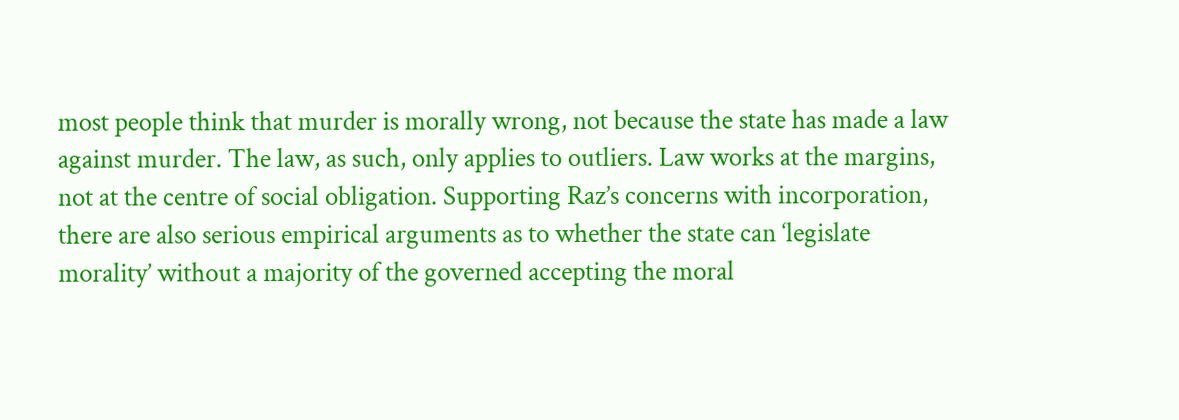most people think that murder is morally wrong, not because the state has made a law against murder. The law, as such, only applies to outliers. Law works at the margins, not at the centre of social obligation. Supporting Raz’s concerns with incorporation, there are also serious empirical arguments as to whether the state can ‘legislate morality’ without a majority of the governed accepting the moral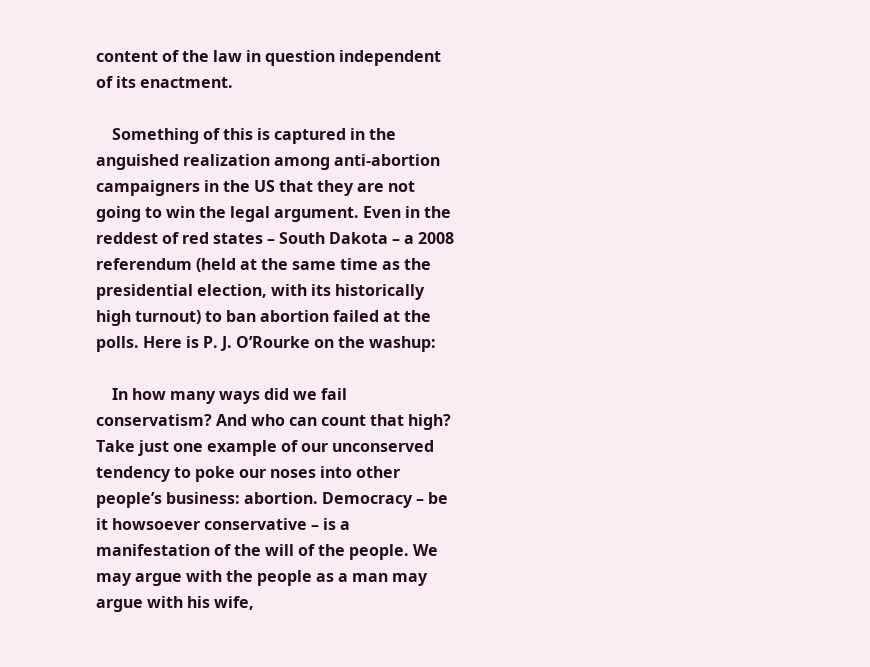content of the law in question independent of its enactment.

    Something of this is captured in the anguished realization among anti-abortion campaigners in the US that they are not going to win the legal argument. Even in the reddest of red states – South Dakota – a 2008 referendum (held at the same time as the presidential election, with its historically high turnout) to ban abortion failed at the polls. Here is P. J. O’Rourke on the washup:

    In how many ways did we fail conservatism? And who can count that high? Take just one example of our unconserved tendency to poke our noses into other people’s business: abortion. Democracy – be it howsoever conservative – is a manifestation of the will of the people. We may argue with the people as a man may argue with his wife,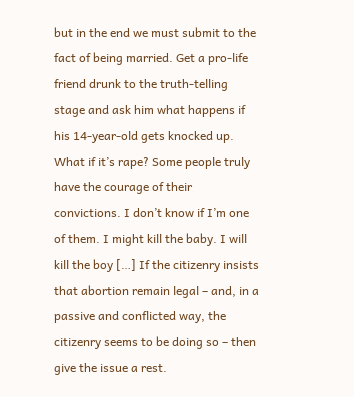but in the end we must submit to the fact of being married. Get a pro-life friend drunk to the truth-telling stage and ask him what happens if his 14-year-old gets knocked up. What if it’s rape? Some people truly have the courage of their convictions. I don’t know if I’m one of them. I might kill the baby. I will kill the boy […] If the citizenry insists that abortion remain legal – and, in a passive and conflicted way, the citizenry seems to be doing so – then give the issue a rest.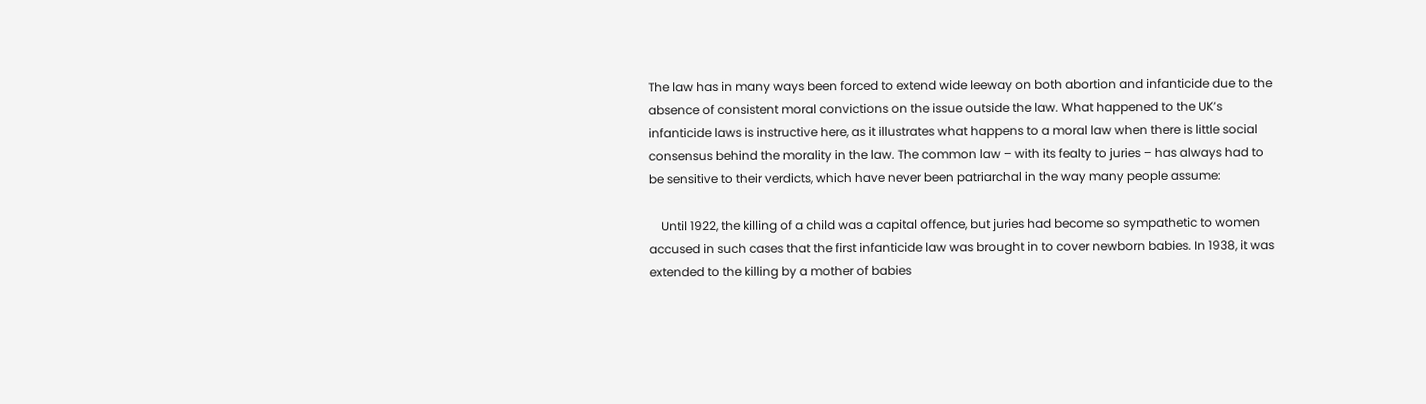The law has in many ways been forced to extend wide leeway on both abortion and infanticide due to the absence of consistent moral convictions on the issue outside the law. What happened to the UK’s infanticide laws is instructive here, as it illustrates what happens to a moral law when there is little social consensus behind the morality in the law. The common law – with its fealty to juries – has always had to be sensitive to their verdicts, which have never been patriarchal in the way many people assume:

    Until 1922, the killing of a child was a capital offence, but juries had become so sympathetic to women accused in such cases that the first infanticide law was brought in to cover newborn babies. In 1938, it was extended to the killing by a mother of babies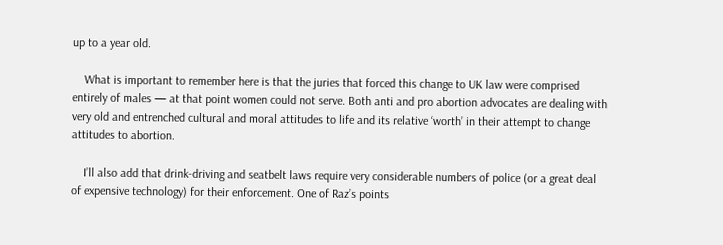up to a year old.

    What is important to remember here is that the juries that forced this change to UK law were comprised entirely of males — at that point women could not serve. Both anti and pro abortion advocates are dealing with very old and entrenched cultural and moral attitudes to life and its relative ‘worth’ in their attempt to change attitudes to abortion.

    I’ll also add that drink-driving and seatbelt laws require very considerable numbers of police (or a great deal of expensive technology) for their enforcement. One of Raz’s points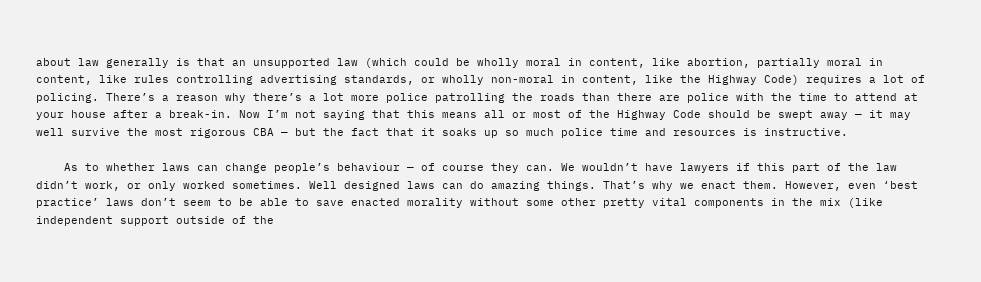about law generally is that an unsupported law (which could be wholly moral in content, like abortion, partially moral in content, like rules controlling advertising standards, or wholly non-moral in content, like the Highway Code) requires a lot of policing. There’s a reason why there’s a lot more police patrolling the roads than there are police with the time to attend at your house after a break-in. Now I’m not saying that this means all or most of the Highway Code should be swept away — it may well survive the most rigorous CBA — but the fact that it soaks up so much police time and resources is instructive.

    As to whether laws can change people’s behaviour — of course they can. We wouldn’t have lawyers if this part of the law didn’t work, or only worked sometimes. Well designed laws can do amazing things. That’s why we enact them. However, even ‘best practice’ laws don’t seem to be able to save enacted morality without some other pretty vital components in the mix (like independent support outside of the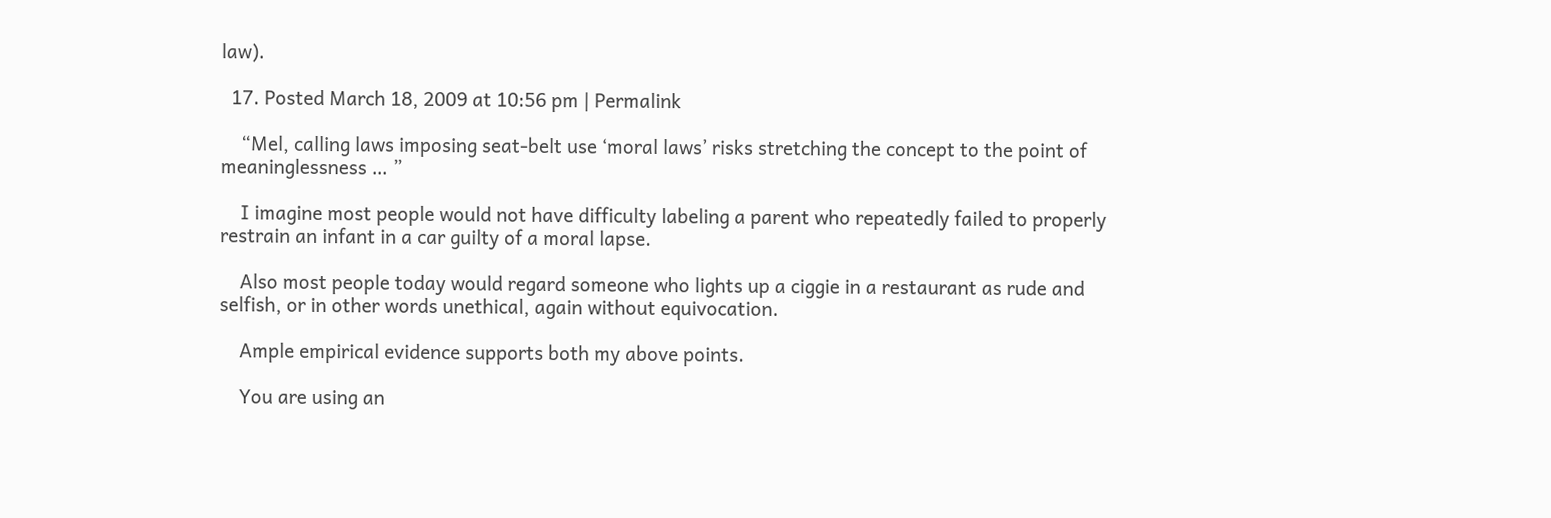law).

  17. Posted March 18, 2009 at 10:56 pm | Permalink

    “Mel, calling laws imposing seat-belt use ‘moral laws’ risks stretching the concept to the point of meaninglessness … ”

    I imagine most people would not have difficulty labeling a parent who repeatedly failed to properly restrain an infant in a car guilty of a moral lapse.

    Also most people today would regard someone who lights up a ciggie in a restaurant as rude and selfish, or in other words unethical, again without equivocation.

    Ample empirical evidence supports both my above points.

    You are using an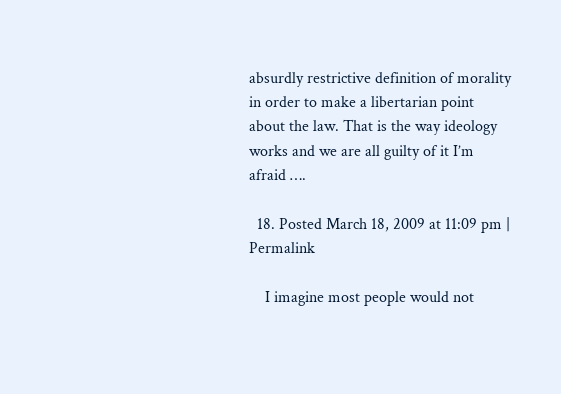absurdly restrictive definition of morality in order to make a libertarian point about the law. That is the way ideology works and we are all guilty of it I’m afraid ….

  18. Posted March 18, 2009 at 11:09 pm | Permalink

    I imagine most people would not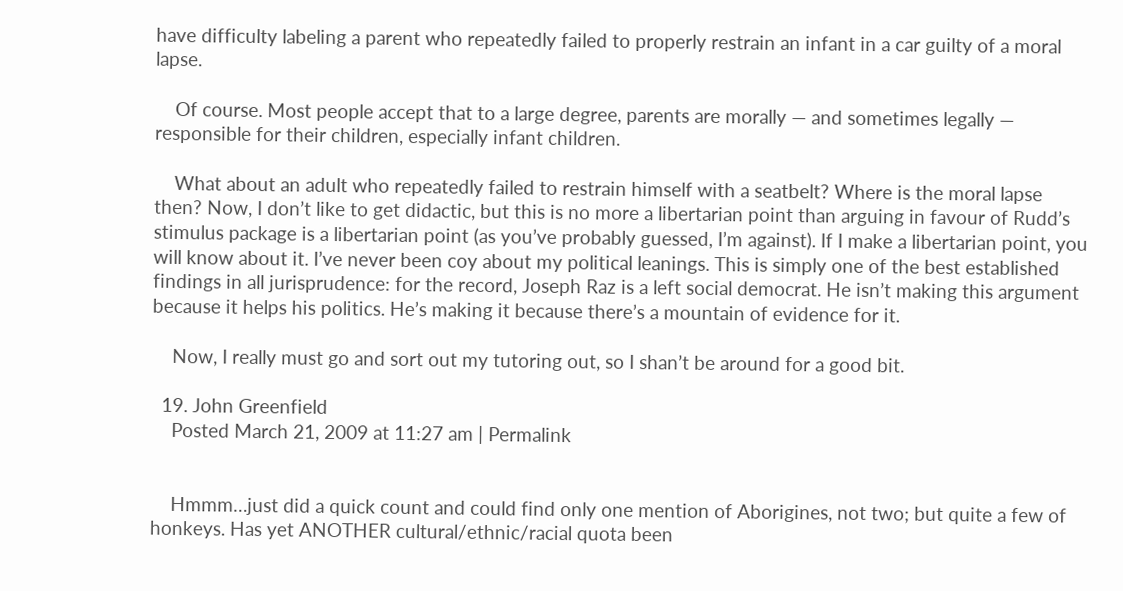have difficulty labeling a parent who repeatedly failed to properly restrain an infant in a car guilty of a moral lapse.

    Of course. Most people accept that to a large degree, parents are morally — and sometimes legally — responsible for their children, especially infant children.

    What about an adult who repeatedly failed to restrain himself with a seatbelt? Where is the moral lapse then? Now, I don’t like to get didactic, but this is no more a libertarian point than arguing in favour of Rudd’s stimulus package is a libertarian point (as you’ve probably guessed, I’m against). If I make a libertarian point, you will know about it. I’ve never been coy about my political leanings. This is simply one of the best established findings in all jurisprudence: for the record, Joseph Raz is a left social democrat. He isn’t making this argument because it helps his politics. He’s making it because there’s a mountain of evidence for it.

    Now, I really must go and sort out my tutoring out, so I shan’t be around for a good bit.

  19. John Greenfield
    Posted March 21, 2009 at 11:27 am | Permalink


    Hmmm…just did a quick count and could find only one mention of Aborigines, not two; but quite a few of honkeys. Has yet ANOTHER cultural/ethnic/racial quota been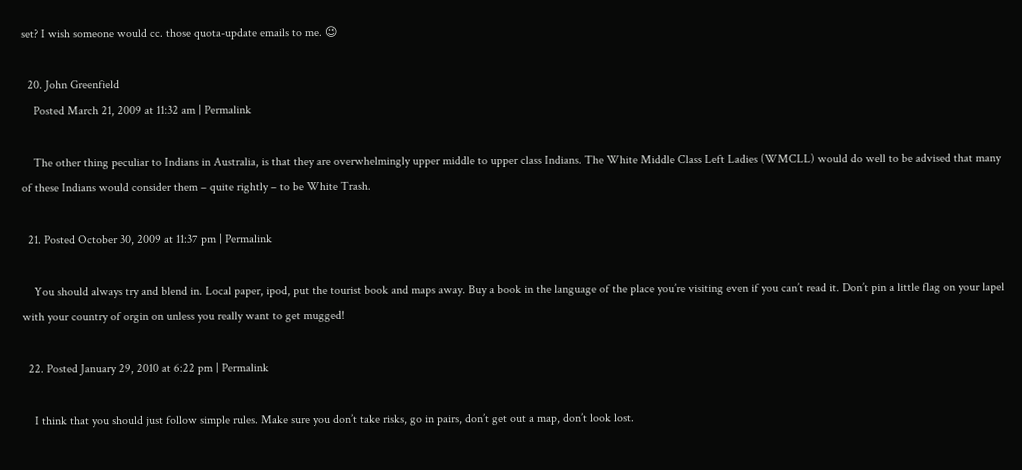set? I wish someone would cc. those quota-update emails to me. 😉

  20. John Greenfield
    Posted March 21, 2009 at 11:32 am | Permalink

    The other thing peculiar to Indians in Australia, is that they are overwhelmingly upper middle to upper class Indians. The White Middle Class Left Ladies (WMCLL) would do well to be advised that many of these Indians would consider them – quite rightly – to be White Trash.

  21. Posted October 30, 2009 at 11:37 pm | Permalink

    You should always try and blend in. Local paper, ipod, put the tourist book and maps away. Buy a book in the language of the place you’re visiting even if you can’t read it. Don’t pin a little flag on your lapel with your country of orgin on unless you really want to get mugged!

  22. Posted January 29, 2010 at 6:22 pm | Permalink

    I think that you should just follow simple rules. Make sure you don’t take risks, go in pairs, don’t get out a map, don’t look lost.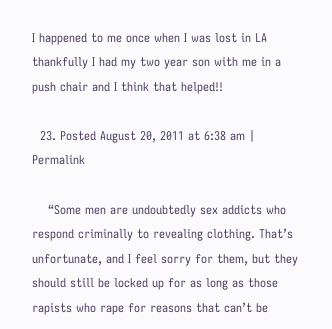I happened to me once when I was lost in LA thankfully I had my two year son with me in a push chair and I think that helped!!

  23. Posted August 20, 2011 at 6:38 am | Permalink

    “Some men are undoubtedly sex addicts who respond criminally to revealing clothing. That’s unfortunate, and I feel sorry for them, but they should still be locked up for as long as those rapists who rape for reasons that can’t be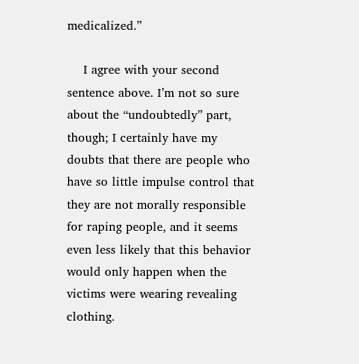medicalized.”

    I agree with your second sentence above. I’m not so sure about the “undoubtedly” part, though; I certainly have my doubts that there are people who have so little impulse control that they are not morally responsible for raping people, and it seems even less likely that this behavior would only happen when the victims were wearing revealing clothing.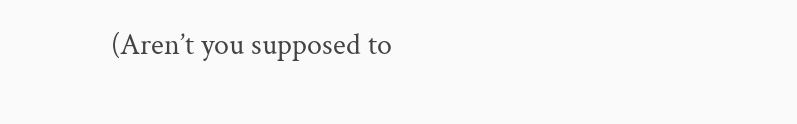(Aren’t you supposed to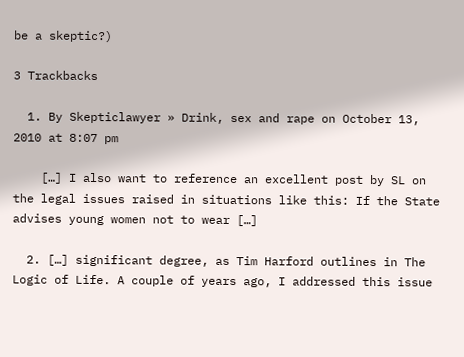be a skeptic?)

3 Trackbacks

  1. By Skepticlawyer » Drink, sex and rape on October 13, 2010 at 8:07 pm

    […] I also want to reference an excellent post by SL on the legal issues raised in situations like this: If the State advises young women not to wear […]

  2. […] significant degree, as Tim Harford outlines in The Logic of Life. A couple of years ago, I addressed this issue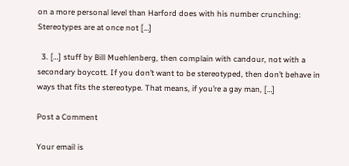on a more personal level than Harford does with his number crunching: Stereotypes are at once not […]

  3. […] stuff by Bill Muehlenberg, then complain with candour, not with a secondary boycott. If you don’t want to be stereotyped, then don’t behave in ways that fits the stereotype. That means, if you’re a gay man, […]

Post a Comment

Your email is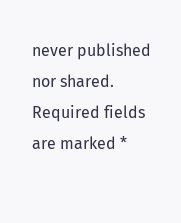never published nor shared. Required fields are marked *